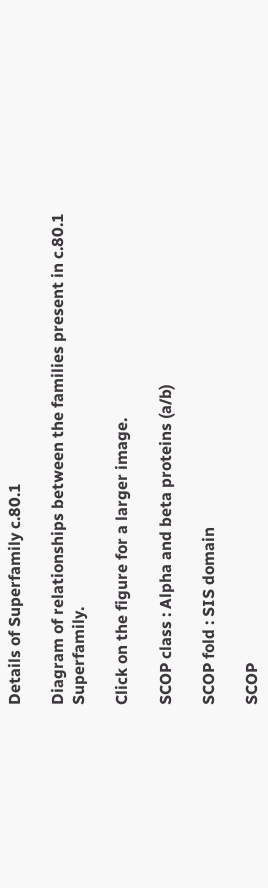Details of Superfamily c.80.1

Diagram of relationships between the families present in c.80.1 Superfamily.

Click on the figure for a larger image.

SCOP class : Alpha and beta proteins (a/b)

SCOP fold : SIS domain

SCOP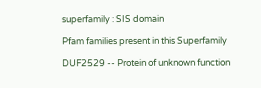superfamily : SIS domain

Pfam families present in this Superfamily

DUF2529 -- Protein of unknown function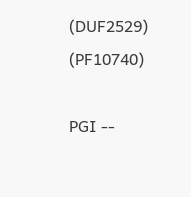(DUF2529) (PF10740)

PGI --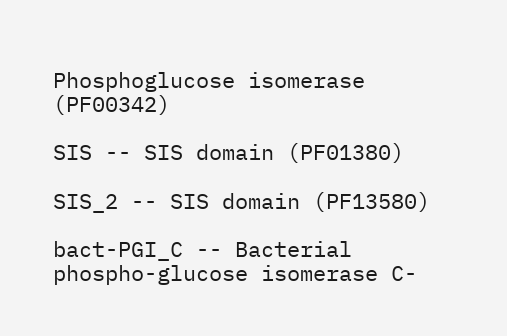Phosphoglucose isomerase (PF00342)

SIS -- SIS domain (PF01380)

SIS_2 -- SIS domain (PF13580)

bact-PGI_C -- Bacterial phospho-glucose isomerase C-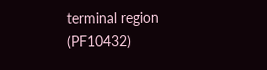terminal region (PF10432)